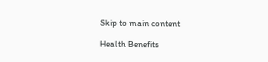Skip to main content

Health Benefits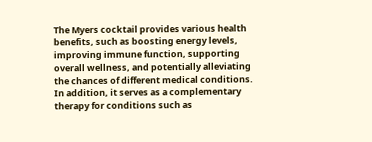The Myers cocktail provides various health benefits, such as boosting energy levels, improving immune function, supporting overall wellness, and potentially alleviating the chances of different medical conditions. In addition, it serves as a complementary therapy for conditions such as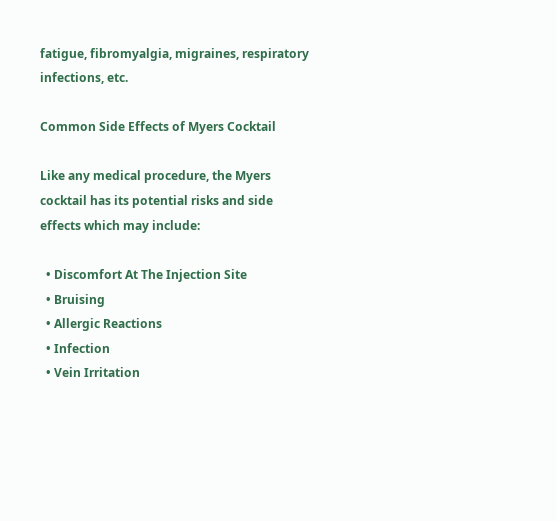fatigue, fibromyalgia, migraines, respiratory infections, etc.

Common Side Effects of Myers Cocktail

Like any medical procedure, the Myers cocktail has its potential risks and side effects which may include:

  • Discomfort At The Injection Site
  • Bruising
  • Allergic Reactions
  • Infection
  • Vein Irritation